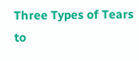Three Types of Tears to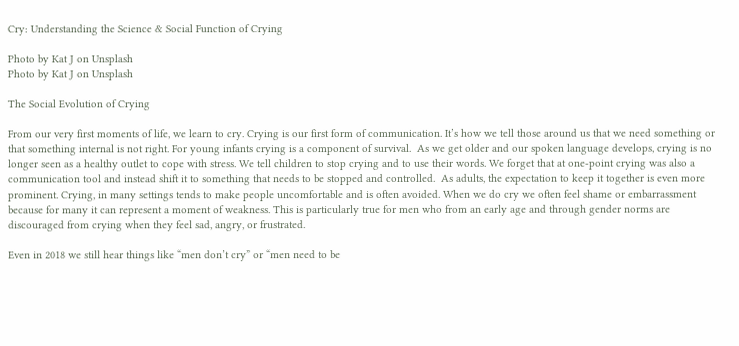Cry: Understanding the Science & Social Function of Crying

Photo by Kat J on Unsplash
Photo by Kat J on Unsplash

The Social Evolution of Crying

From our very first moments of life, we learn to cry. Crying is our first form of communication. It’s how we tell those around us that we need something or that something internal is not right. For young infants crying is a component of survival.  As we get older and our spoken language develops, crying is no longer seen as a healthy outlet to cope with stress. We tell children to stop crying and to use their words. We forget that at one-point crying was also a communication tool and instead shift it to something that needs to be stopped and controlled.  As adults, the expectation to keep it together is even more prominent. Crying, in many settings tends to make people uncomfortable and is often avoided. When we do cry we often feel shame or embarrassment because for many it can represent a moment of weakness. This is particularly true for men who from an early age and through gender norms are discouraged from crying when they feel sad, angry, or frustrated.

Even in 2018 we still hear things like “men don’t cry” or “men need to be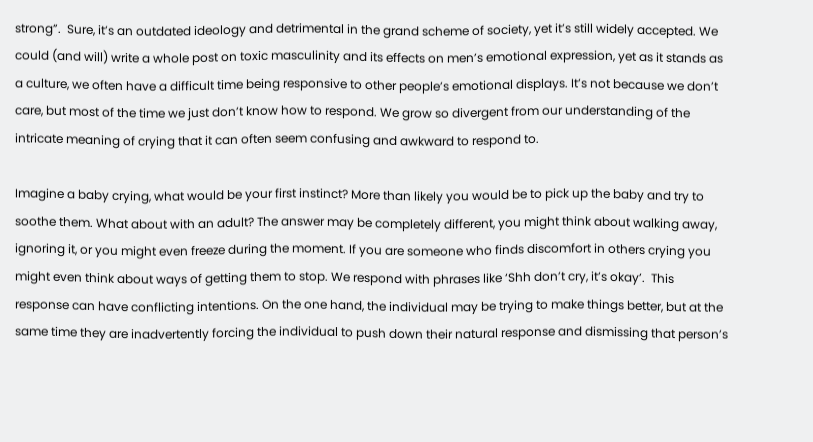strong”.  Sure, it’s an outdated ideology and detrimental in the grand scheme of society, yet it’s still widely accepted. We could (and will) write a whole post on toxic masculinity and its effects on men’s emotional expression, yet as it stands as a culture, we often have a difficult time being responsive to other people’s emotional displays. It’s not because we don’t care, but most of the time we just don’t know how to respond. We grow so divergent from our understanding of the intricate meaning of crying that it can often seem confusing and awkward to respond to.

Imagine a baby crying, what would be your first instinct? More than likely you would be to pick up the baby and try to soothe them. What about with an adult? The answer may be completely different, you might think about walking away, ignoring it, or you might even freeze during the moment. If you are someone who finds discomfort in others crying you might even think about ways of getting them to stop. We respond with phrases like ‘Shh don’t cry, it’s okay’.  This response can have conflicting intentions. On the one hand, the individual may be trying to make things better, but at the same time they are inadvertently forcing the individual to push down their natural response and dismissing that person’s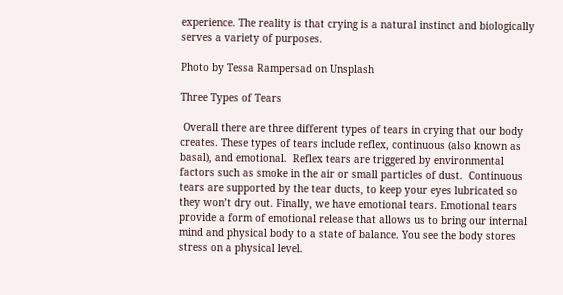experience. The reality is that crying is a natural instinct and biologically serves a variety of purposes.

Photo by Tessa Rampersad on Unsplash

Three Types of Tears

 Overall there are three different types of tears in crying that our body creates. These types of tears include reflex, continuous (also known as basal), and emotional.  Reflex tears are triggered by environmental factors such as smoke in the air or small particles of dust.  Continuous tears are supported by the tear ducts, to keep your eyes lubricated so they won’t dry out. Finally, we have emotional tears. Emotional tears provide a form of emotional release that allows us to bring our internal mind and physical body to a state of balance. You see the body stores stress on a physical level.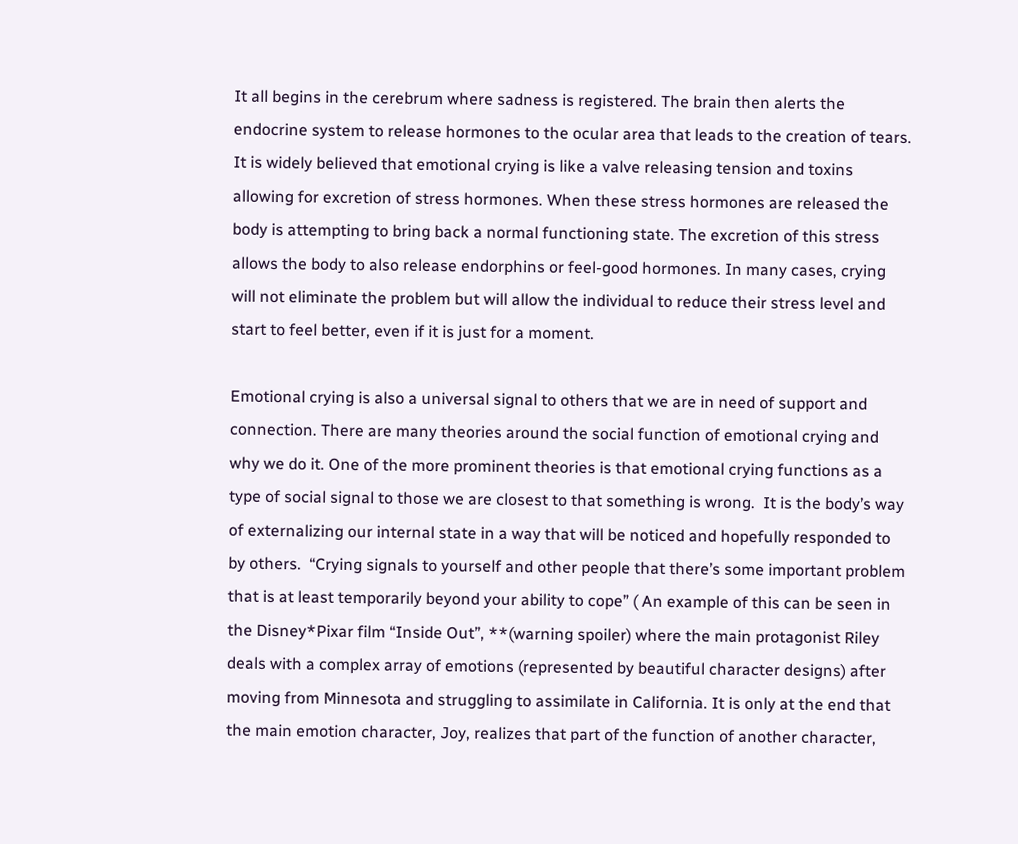It all begins in the cerebrum where sadness is registered. The brain then alerts the endocrine system to release hormones to the ocular area that leads to the creation of tears. It is widely believed that emotional crying is like a valve releasing tension and toxins allowing for excretion of stress hormones. When these stress hormones are released the body is attempting to bring back a normal functioning state. The excretion of this stress allows the body to also release endorphins or feel-good hormones. In many cases, crying will not eliminate the problem but will allow the individual to reduce their stress level and start to feel better, even if it is just for a moment.

Emotional crying is also a universal signal to others that we are in need of support and connection. There are many theories around the social function of emotional crying and why we do it. One of the more prominent theories is that emotional crying functions as a type of social signal to those we are closest to that something is wrong.  It is the body’s way of externalizing our internal state in a way that will be noticed and hopefully responded to by others.  “Crying signals to yourself and other people that there’s some important problem that is at least temporarily beyond your ability to cope” ( An example of this can be seen in the Disney*Pixar film “Inside Out”, **(warning spoiler) where the main protagonist Riley deals with a complex array of emotions (represented by beautiful character designs) after moving from Minnesota and struggling to assimilate in California. It is only at the end that the main emotion character, Joy, realizes that part of the function of another character,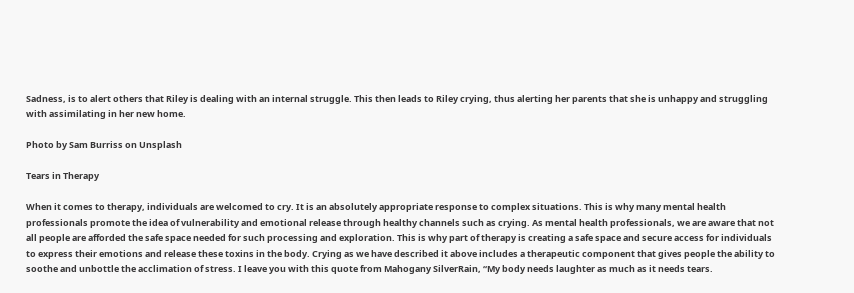Sadness, is to alert others that Riley is dealing with an internal struggle. This then leads to Riley crying, thus alerting her parents that she is unhappy and struggling with assimilating in her new home.

Photo by Sam Burriss on Unsplash

Tears in Therapy

When it comes to therapy, individuals are welcomed to cry. It is an absolutely appropriate response to complex situations. This is why many mental health professionals promote the idea of vulnerability and emotional release through healthy channels such as crying. As mental health professionals, we are aware that not all people are afforded the safe space needed for such processing and exploration. This is why part of therapy is creating a safe space and secure access for individuals to express their emotions and release these toxins in the body. Crying as we have described it above includes a therapeutic component that gives people the ability to soothe and unbottle the acclimation of stress. I leave you with this quote from Mahogany SilverRain, “My body needs laughter as much as it needs tears.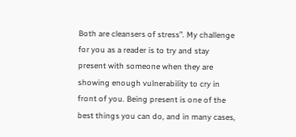Both are cleansers of stress”. My challenge for you as a reader is to try and stay present with someone when they are showing enough vulnerability to cry in front of you. Being present is one of the best things you can do, and in many cases,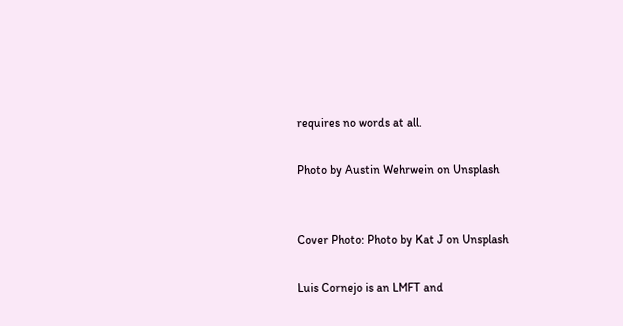requires no words at all.

Photo by Austin Wehrwein on Unsplash


Cover Photo: Photo by Kat J on Unsplash

Luis Cornejo is an LMFT and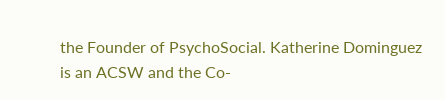the Founder of PsychoSocial. Katherine Dominguez is an ACSW and the Co-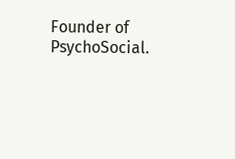Founder of PsychoSocial.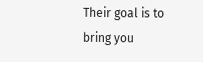Their goal is to bring you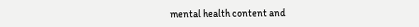mental health content and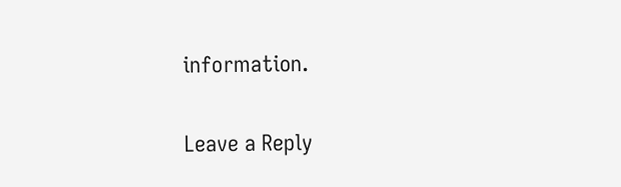information.


Leave a Reply